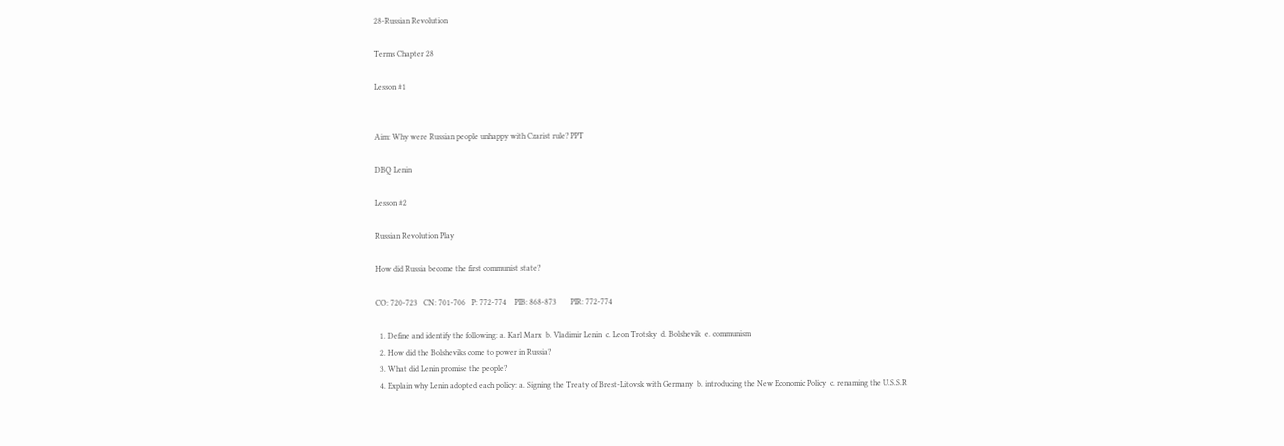28-Russian Revolution

Terms Chapter 28

Lesson #1


Aim: Why were Russian people unhappy with Czarist rule? PPT

DBQ Lenin

Lesson #2

Russian Revolution Play

How did Russia become the first communist state?

CO: 720-723   CN: 701-706   P: 772-774    PIB: 868-873       PIR: 772-774

  1. Define and identify the following: a. Karl Marx  b. Vladimir Lenin  c. Leon Trotsky  d. Bolshevik  e. communism
  2. How did the Bolsheviks come to power in Russia?
  3. What did Lenin promise the people?
  4. Explain why Lenin adopted each policy: a. Signing the Treaty of Brest-Litovsk with Germany  b. introducing the New Economic Policy  c. renaming the U.S.S.R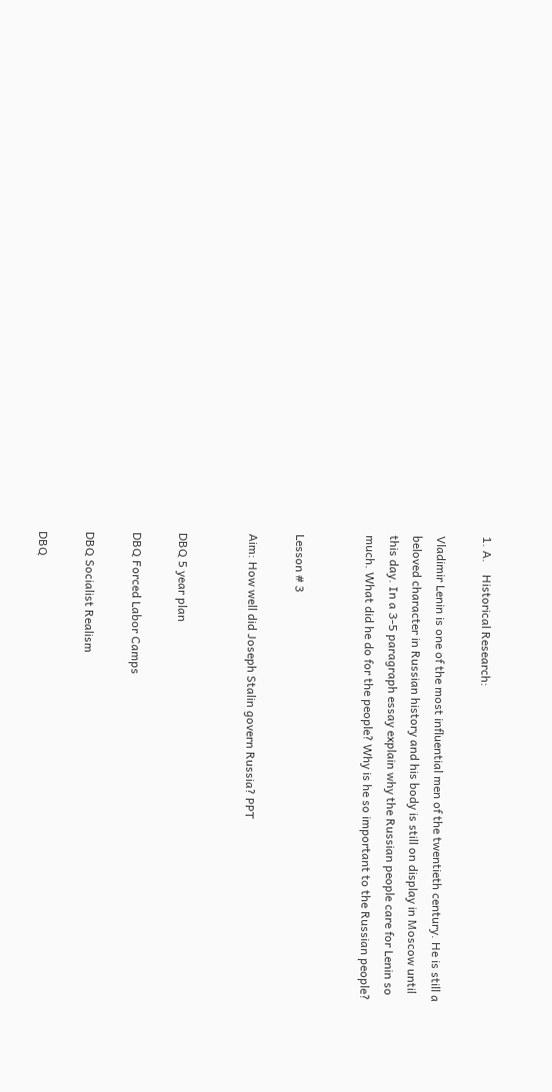1. A.    Historical Research:

Vladimir Lenin is one of the most influential men of the twentieth century. He is still a beloved character in Russian history and his body is still on display in Moscow until this day. In a 3-5 paragraph essay explain why the Russian people care for Lenin so much. What did he do for the people? Why is he so important to the Russian people?


Lesson # 3

Aim: How well did Joseph Stalin govern Russia? PPT


DBQ 5 year plan

DBQ Forced Labor Camps

DBQ Socialist Realism

DBQ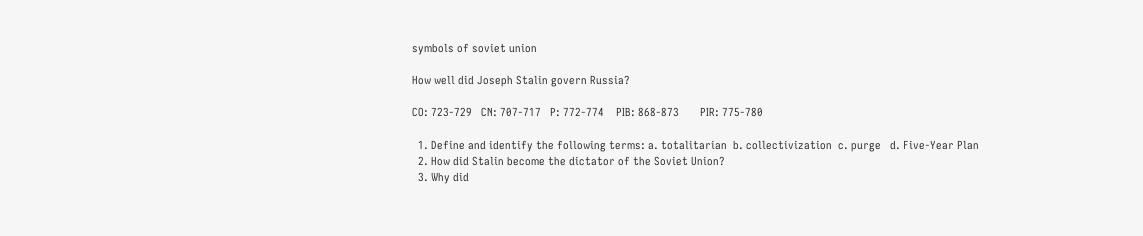symbols of soviet union

How well did Joseph Stalin govern Russia?

CO: 723-729   CN: 707-717   P: 772-774    PIB: 868-873       PIR: 775-780

  1. Define and identify the following terms: a. totalitarian  b. collectivization  c. purge   d. Five-Year Plan
  2. How did Stalin become the dictator of the Soviet Union?
  3. Why did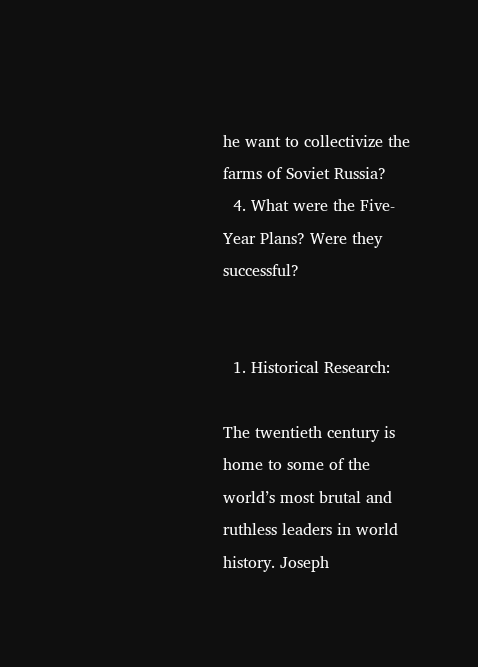he want to collectivize the farms of Soviet Russia?
  4. What were the Five-Year Plans? Were they successful?


  1. Historical Research:

The twentieth century is home to some of the world’s most brutal and ruthless leaders in world history. Joseph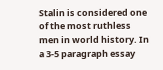Stalin is considered one of the most ruthless men in world history. In a 3-5 paragraph essay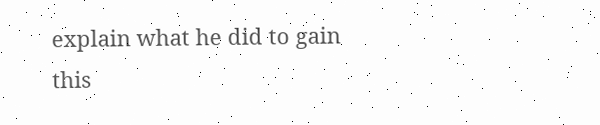explain what he did to gain this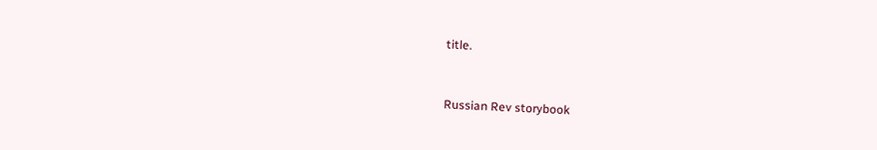title.


Russian Rev storybook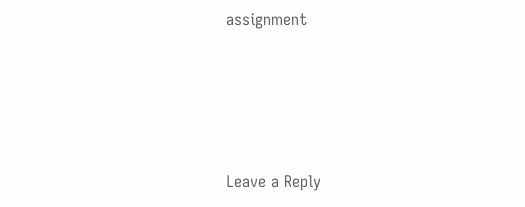assignment




Leave a Reply